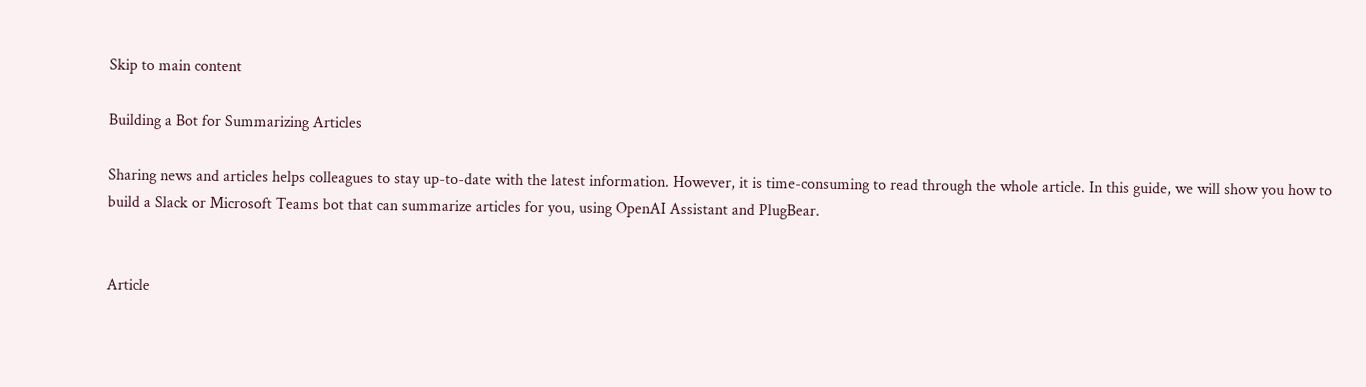Skip to main content

Building a Bot for Summarizing Articles

Sharing news and articles helps colleagues to stay up-to-date with the latest information. However, it is time-consuming to read through the whole article. In this guide, we will show you how to build a Slack or Microsoft Teams bot that can summarize articles for you, using OpenAI Assistant and PlugBear.


Article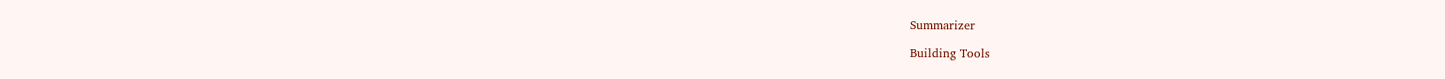Summarizer

Building Tools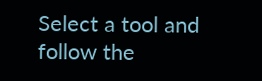Select a tool and follow the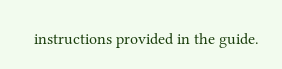instructions provided in the guide.